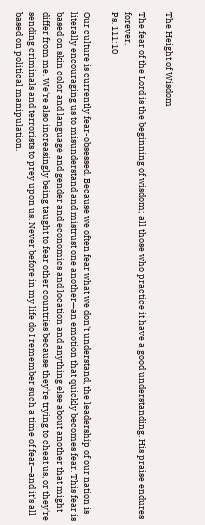The Height of Wisdom

The fear of the Lord is the beginning of wisdom; all those who practice it have a good understanding. His praise endures forever.
Ps. 111:10

Our culture is currently fear-obsessed. Because we often fear what we don't understand, the leadership of our nation is literally encouraging us to misunderstand and mistrust one another—an emotion that quickly becomes fear. This fear is based on skin color and language and gender and economics and location and anything else about another that might differ from me. We're also increasingly being taught to fear other countries because they're trying to cheat us, or they're sending criminals and terrorists to prey upon us. Never before in my life do I remember such a time of fear—and it's all based on political manipulation.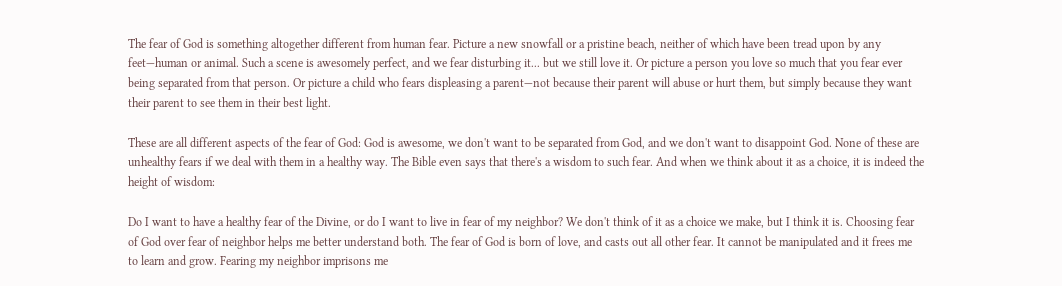The fear of God is something altogether different from human fear. Picture a new snowfall or a pristine beach, neither of which have been tread upon by any feet—human or animal. Such a scene is awesomely perfect, and we fear disturbing it... but we still love it. Or picture a person you love so much that you fear ever being separated from that person. Or picture a child who fears displeasing a parent—not because their parent will abuse or hurt them, but simply because they want their parent to see them in their best light.

These are all different aspects of the fear of God: God is awesome, we don't want to be separated from God, and we don't want to disappoint God. None of these are unhealthy fears if we deal with them in a healthy way. The Bible even says that there's a wisdom to such fear. And when we think about it as a choice, it is indeed the height of wisdom:

Do I want to have a healthy fear of the Divine, or do I want to live in fear of my neighbor? We don't think of it as a choice we make, but I think it is. Choosing fear of God over fear of neighbor helps me better understand both. The fear of God is born of love, and casts out all other fear. It cannot be manipulated and it frees me to learn and grow. Fearing my neighbor imprisons me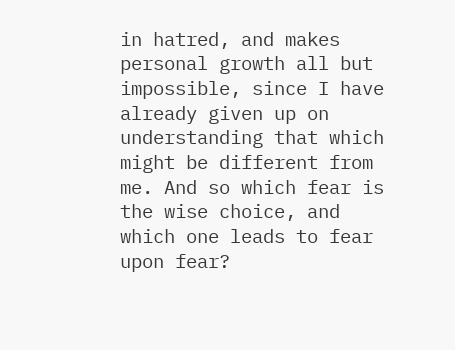in hatred, and makes personal growth all but impossible, since I have already given up on understanding that which might be different from me. And so which fear is the wise choice, and which one leads to fear upon fear?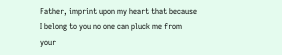Father, imprint upon my heart that because I belong to you no one can pluck me from your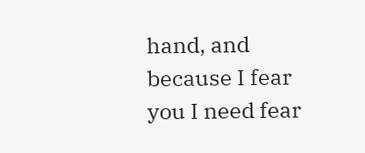hand, and because I fear you I need fear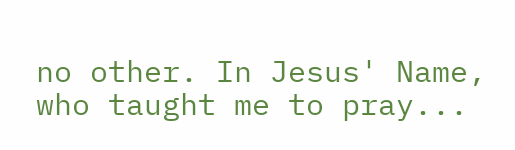no other. In Jesus' Name, who taught me to pray...